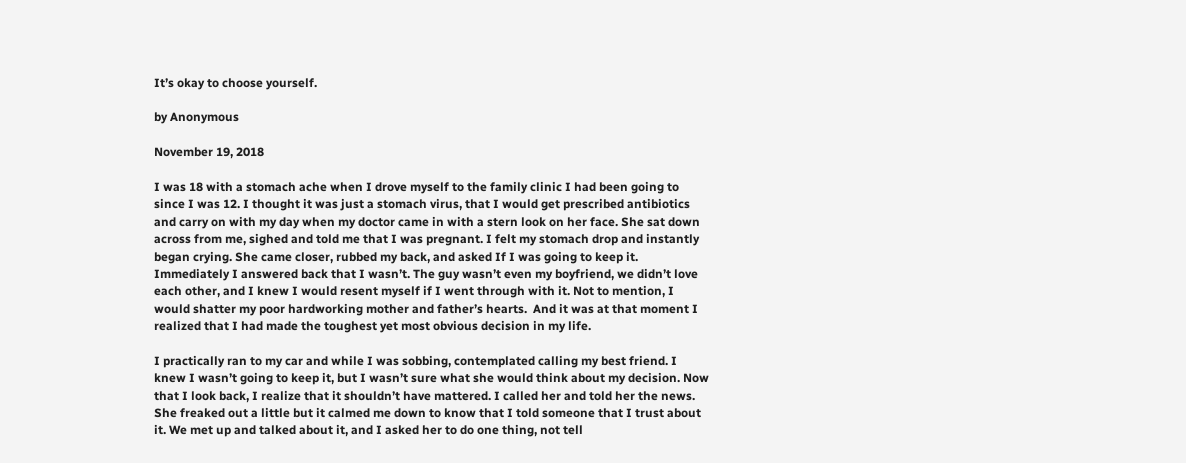It’s okay to choose yourself.

by Anonymous

November 19, 2018

I was 18 with a stomach ache when I drove myself to the family clinic I had been going to since I was 12. I thought it was just a stomach virus, that I would get prescribed antibiotics and carry on with my day when my doctor came in with a stern look on her face. She sat down across from me, sighed and told me that I was pregnant. I felt my stomach drop and instantly began crying. She came closer, rubbed my back, and asked If I was going to keep it. Immediately I answered back that I wasn’t. The guy wasn’t even my boyfriend, we didn’t love each other, and I knew I would resent myself if I went through with it. Not to mention, I would shatter my poor hardworking mother and father’s hearts.  And it was at that moment I realized that I had made the toughest yet most obvious decision in my life.

I practically ran to my car and while I was sobbing, contemplated calling my best friend. I knew I wasn’t going to keep it, but I wasn’t sure what she would think about my decision. Now that I look back, I realize that it shouldn’t have mattered. I called her and told her the news. She freaked out a little but it calmed me down to know that I told someone that I trust about it. We met up and talked about it, and I asked her to do one thing, not tell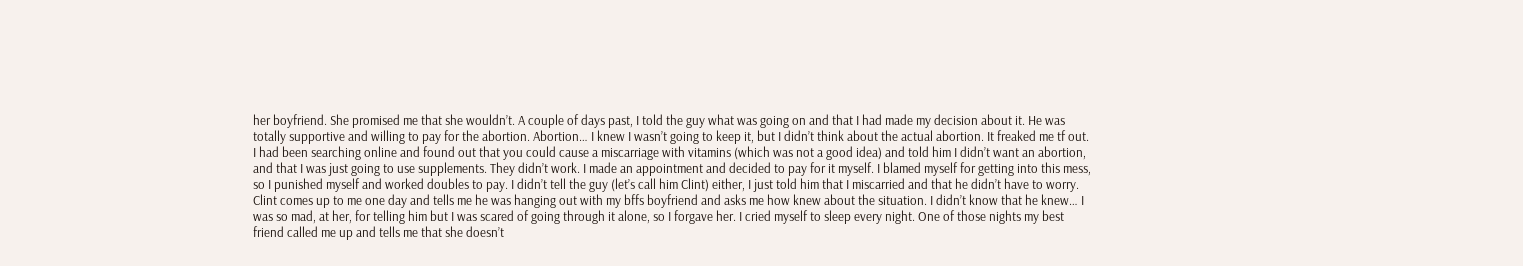her boyfriend. She promised me that she wouldn’t. A couple of days past, I told the guy what was going on and that I had made my decision about it. He was totally supportive and willing to pay for the abortion. Abortion… I knew I wasn’t going to keep it, but I didn’t think about the actual abortion. It freaked me tf out. I had been searching online and found out that you could cause a miscarriage with vitamins (which was not a good idea) and told him I didn’t want an abortion, and that I was just going to use supplements. They didn’t work. I made an appointment and decided to pay for it myself. I blamed myself for getting into this mess, so I punished myself and worked doubles to pay. I didn’t tell the guy (let’s call him Clint) either, I just told him that I miscarried and that he didn’t have to worry. Clint comes up to me one day and tells me he was hanging out with my bffs boyfriend and asks me how knew about the situation. I didn’t know that he knew… I was so mad, at her, for telling him but I was scared of going through it alone, so I forgave her. I cried myself to sleep every night. One of those nights my best friend called me up and tells me that she doesn’t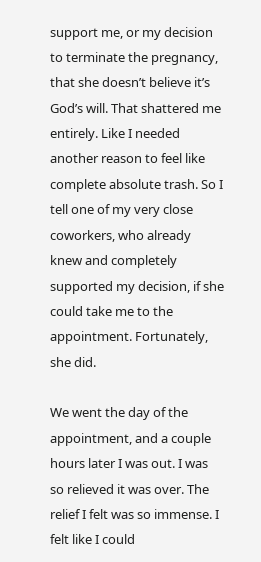support me, or my decision to terminate the pregnancy, that she doesn’t believe it’s God’s will. That shattered me entirely. Like I needed another reason to feel like complete absolute trash. So I tell one of my very close coworkers, who already knew and completely supported my decision, if she could take me to the appointment. Fortunately, she did.

We went the day of the appointment, and a couple hours later I was out. I was so relieved it was over. The relief I felt was so immense. I felt like I could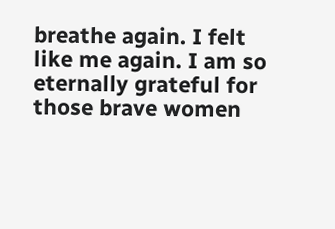breathe again. I felt like me again. I am so eternally grateful for those brave women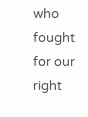who fought for our right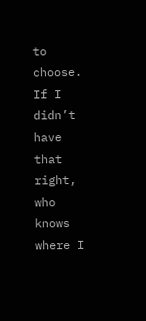to choose. If I didn’t have that right, who knows where I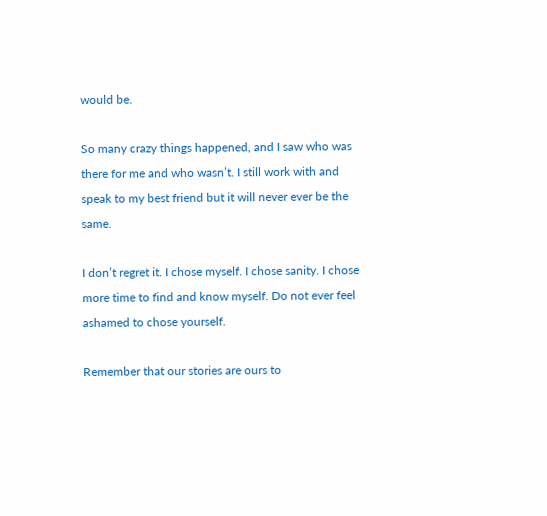would be.

So many crazy things happened, and I saw who was there for me and who wasn’t. I still work with and speak to my best friend but it will never ever be the same.

I don’t regret it. I chose myself. I chose sanity. I chose more time to find and know myself. Do not ever feel ashamed to chose yourself.

Remember that our stories are ours to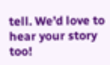tell. We’d love to hear your story too!